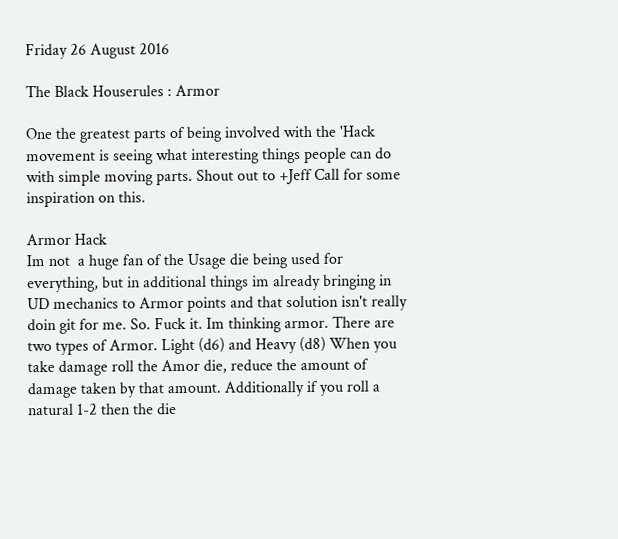Friday 26 August 2016

The Black Houserules : Armor

One the greatest parts of being involved with the 'Hack movement is seeing what interesting things people can do with simple moving parts. Shout out to +Jeff Call for some inspiration on this.

Armor Hack
Im not  a huge fan of the Usage die being used for everything, but in additional things im already bringing in UD mechanics to Armor points and that solution isn't really doin git for me. So. Fuck it. Im thinking armor. There are two types of Armor. Light (d6) and Heavy (d8) When you take damage roll the Amor die, reduce the amount of damage taken by that amount. Additionally if you roll a natural 1-2 then the die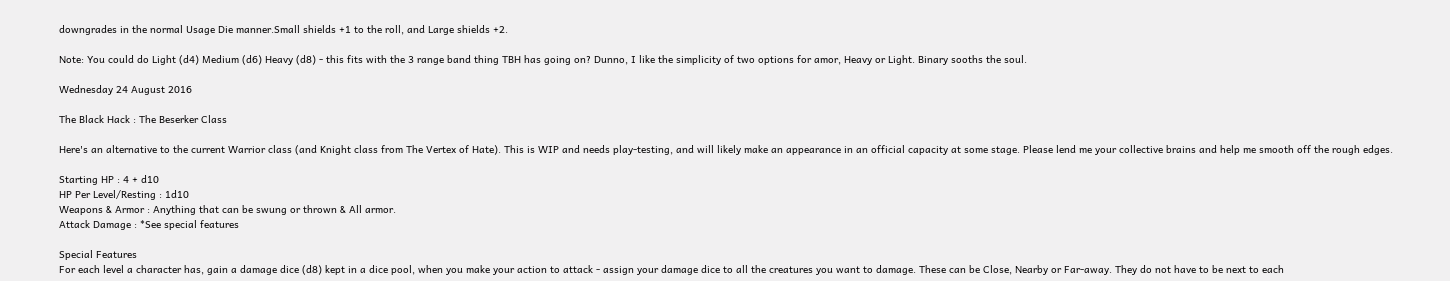downgrades in the normal Usage Die manner.Small shields +1 to the roll, and Large shields +2.

Note: You could do Light (d4) Medium (d6) Heavy (d8) - this fits with the 3 range band thing TBH has going on? Dunno, I like the simplicity of two options for amor, Heavy or Light. Binary sooths the soul.

Wednesday 24 August 2016

The Black Hack : The Beserker Class

Here's an alternative to the current Warrior class (and Knight class from The Vertex of Hate). This is WIP and needs play-testing, and will likely make an appearance in an official capacity at some stage. Please lend me your collective brains and help me smooth off the rough edges.

Starting HP : 4 + d10
HP Per Level/Resting : 1d10
Weapons & Armor : Anything that can be swung or thrown & All armor.
Attack Damage : *See special features

Special Features
For each level a character has, gain a damage dice (d8) kept in a dice pool, when you make your action to attack - assign your damage dice to all the creatures you want to damage. These can be Close, Nearby or Far-away. They do not have to be next to each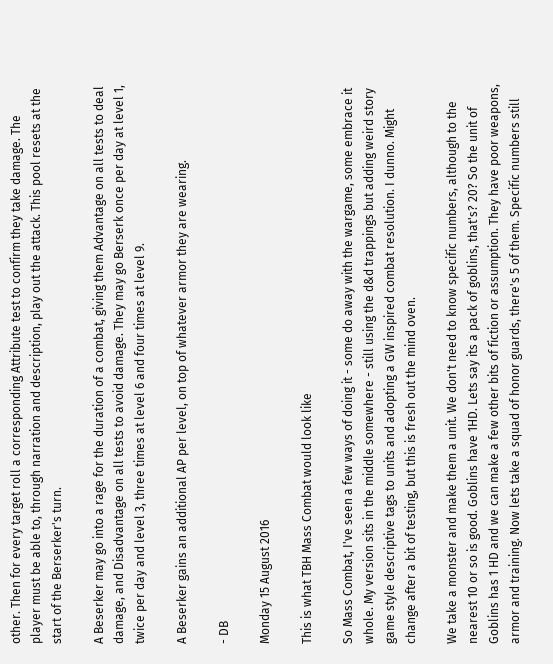other. Then for every target roll a corresponding Attribute test to confirm they take damage. The player must be able to, through narration and description, play out the attack. This pool resets at the start of the Berserker's turn.

A Beserker may go into a rage for the duration of a combat, giving them Advantage on all tests to deal damage, and Disadvantage on all tests to avoid damage. They may go Berserk once per day at level 1, twice per day and level 3, three times at level 6 and four times at level 9.

A Beserker gains an additional AP per level, on top of whatever armor they are wearing.

- DB

Monday 15 August 2016

This is what TBH Mass Combat would look like

So Mass Combat, I've seen a few ways of doing it - some do away with the wargame, some embrace it whole. My version sits in the middle somewhere - still using the d&d trappings but adding weird story game style descriptive tags to units and adopting a GW inspired combat resolution. I dunno. Might change after a bit of testing, but this is fresh out the mind oven.

We take a monster and make them a unit. We don't need to know specific numbers, although to the nearest 10 or so is good. Goblins have 1HD. Lets say its a pack of goblins, that's? 20? So the unit of Goblins has 1 HD and we can make a few other bits of fiction or assumption. They have poor weapons, armor and training. Now lets take a squad of honor guards, there's 5 of them. Specific numbers still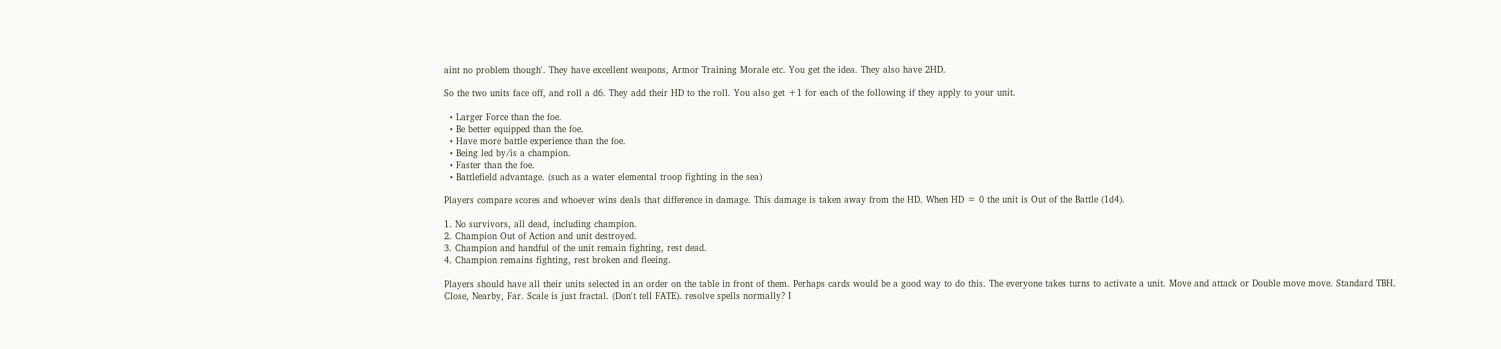aint no problem though'. They have excellent weapons, Armor Training Morale etc. You get the idea. They also have 2HD.

So the two units face off, and roll a d6. They add their HD to the roll. You also get +1 for each of the following if they apply to your unit.

  • Larger Force than the foe.
  • Be better equipped than the foe.
  • Have more battle experience than the foe.
  • Being led by/is a champion.
  • Faster than the foe.
  • Battlefield advantage. (such as a water elemental troop fighting in the sea)

Players compare scores and whoever wins deals that difference in damage. This damage is taken away from the HD. When HD = 0 the unit is Out of the Battle (1d4).

1. No survivors, all dead, including champion.
2. Champion Out of Action and unit destroyed.
3. Champion and handful of the unit remain fighting, rest dead.
4. Champion remains fighting, rest broken and fleeing.

Players should have all their units selected in an order on the table in front of them. Perhaps cards would be a good way to do this. The everyone takes turns to activate a unit. Move and attack or Double move move. Standard TBH. Close, Nearby, Far. Scale is just fractal. (Don't tell FATE). resolve spells normally? I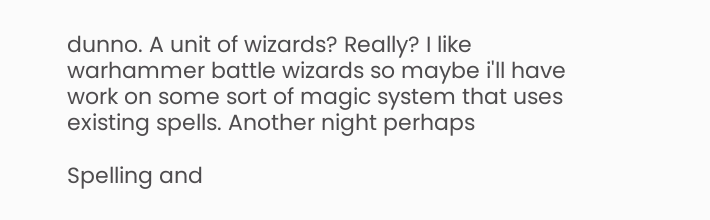dunno. A unit of wizards? Really? I like warhammer battle wizards so maybe i'll have work on some sort of magic system that uses existing spells. Another night perhaps

Spelling and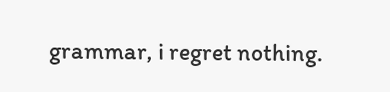grammar, i regret nothing.